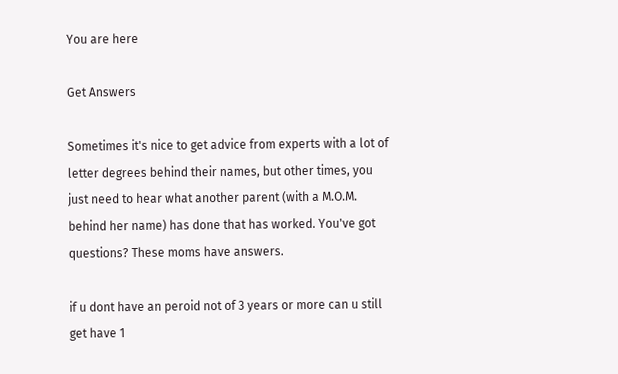You are here

Get Answers

Sometimes it's nice to get advice from experts with a lot of letter degrees behind their names, but other times, you just need to hear what another parent (with a M.O.M. behind her name) has done that has worked. You've got questions? These moms have answers.

if u dont have an peroid not of 3 years or more can u still get have 1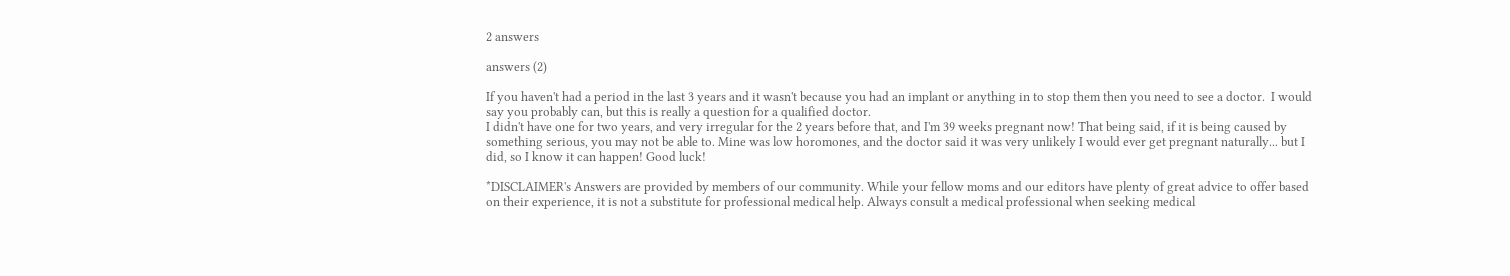2 answers

answers (2)

If you haven't had a period in the last 3 years and it wasn't because you had an implant or anything in to stop them then you need to see a doctor.  I would say you probably can, but this is really a question for a qualified doctor.
I didn't have one for two years, and very irregular for the 2 years before that, and I'm 39 weeks pregnant now! That being said, if it is being caused by something serious, you may not be able to. Mine was low horomones, and the doctor said it was very unlikely I would ever get pregnant naturally... but I did, so I know it can happen! Good luck!

*DISCLAIMER's Answers are provided by members of our community. While your fellow moms and our editors have plenty of great advice to offer based on their experience, it is not a substitute for professional medical help. Always consult a medical professional when seeking medical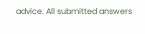advice. All submitted answers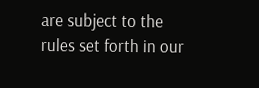are subject to the rules set forth in our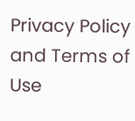Privacy Policy and Terms of Use